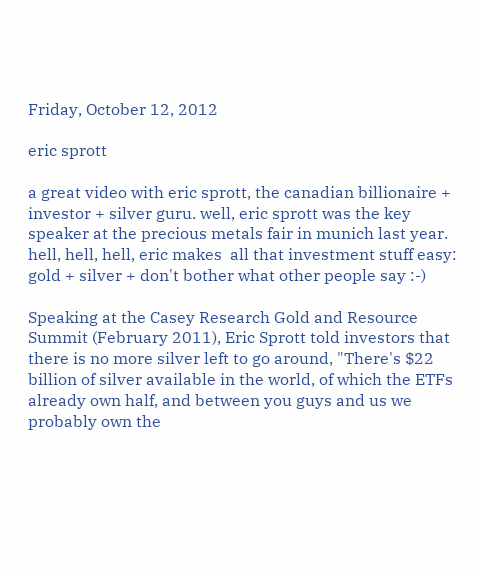Friday, October 12, 2012

eric sprott

a great video with eric sprott, the canadian billionaire + investor + silver guru. well, eric sprott was the key speaker at the precious metals fair in munich last year. hell, hell, hell, eric makes  all that investment stuff easy: gold + silver + don't bother what other people say :-)

Speaking at the Casey Research Gold and Resource Summit (February 2011), Eric Sprott told investors that there is no more silver left to go around, "There's $22 billion of silver available in the world, of which the ETFs already own half, and between you guys and us we probably own the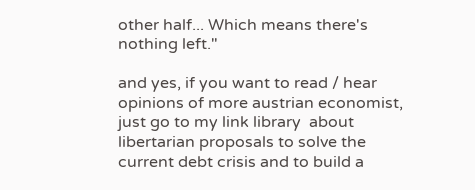other half... Which means there's nothing left."

and yes, if you want to read / hear opinions of more austrian economist, just go to my link library  about libertarian proposals to solve the current debt crisis and to build a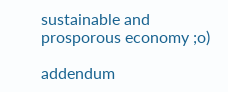sustainable and prosporous economy ;o)

addendum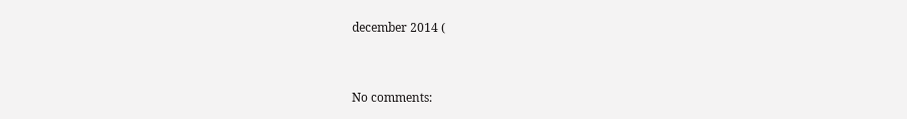december 2014 (


No comments: